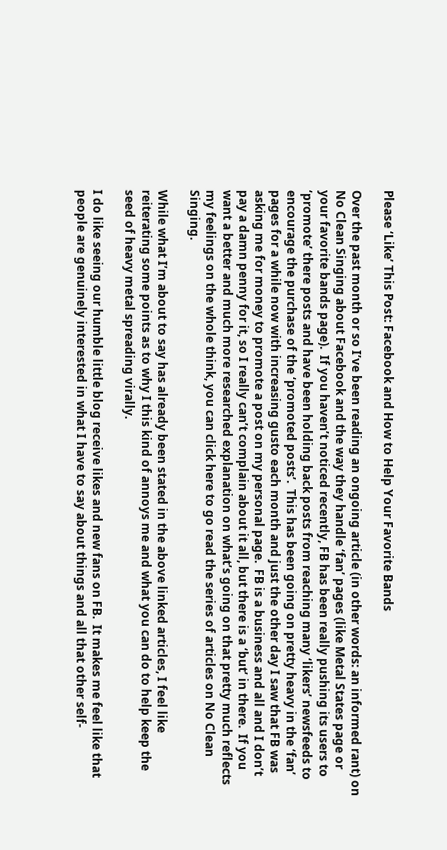Please ‘Like’ This Post: Facebook and How to Help Your Favorite Bands

Over the past month or so I’ve been reading an ongoing article (in other words: an informed rant) on No Clean Singing about Facebook and the way they handle ‘fan’ pages (like Metal States page or your favorite bands page).  If you haven’t noticed recently, FB has been really pushing its users to ‘promote’ there posts and have been holding back posts from reaching many ‘likers’ newsfeeds to encourage the purchase of the ‘promoted posts’.  This has been going on pretty heavy in the ‘fan’ pages for a while now with increasing gusto each month and just the other day I saw that FB was asking me for money to promote a post on my personal page.  FB is a business and all and I don’t pay a damn penny for it, so I really can’t complain about it all, but there is a ‘but’ in there.  If you want a better and much more researched explanation on what’s going on that pretty much reflects my feelings on the whole think, you can click here to go read the series of articles on No Clean Singing.

While what I’m about to say has already been stated in the above linked articles, I feel like reiterating some points as to why I this kind of annoys me and what you can do to help keep the seed of heavy metal spreading virally.

I do like seeing our humble little blog receive likes and new fans on FB.  It makes me feel like that people are genuinely interested in what I have to say about things and all that other self-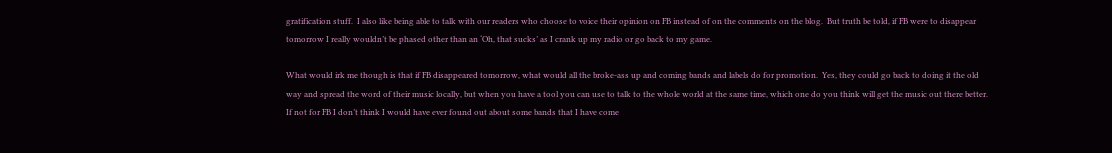gratification stuff.  I also like being able to talk with our readers who choose to voice their opinion on FB instead of on the comments on the blog.  But truth be told, if FB were to disappear tomorrow I really wouldn’t be phased other than an ‘Oh, that sucks’ as I crank up my radio or go back to my game.

What would irk me though is that if FB disappeared tomorrow, what would all the broke-ass up and coming bands and labels do for promotion.  Yes, they could go back to doing it the old way and spread the word of their music locally, but when you have a tool you can use to talk to the whole world at the same time, which one do you think will get the music out there better. If not for FB I don’t think I would have ever found out about some bands that I have come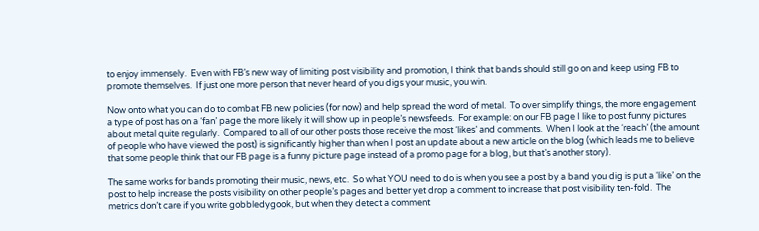to enjoy immensely.  Even with FB’s new way of limiting post visibility and promotion, I think that bands should still go on and keep using FB to promote themselves.  If just one more person that never heard of you digs your music, you win.

Now onto what you can do to combat FB new policies (for now) and help spread the word of metal.  To over simplify things, the more engagement a type of post has on a ‘fan’ page the more likely it will show up in people’s newsfeeds.  For example: on our FB page I like to post funny pictures about metal quite regularly.  Compared to all of our other posts those receive the most ‘likes’ and comments.  When I look at the ‘reach’ (the amount of people who have viewed the post) is significantly higher than when I post an update about a new article on the blog (which leads me to believe that some people think that our FB page is a funny picture page instead of a promo page for a blog, but that’s another story).

The same works for bands promoting their music, news, etc.  So what YOU need to do is when you see a post by a band you dig is put a ‘like’ on the post to help increase the posts visibility on other people’s pages and better yet drop a comment to increase that post visibility ten-fold.  The metrics don’t care if you write gobbledygook, but when they detect a comment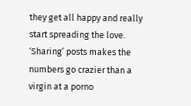they get all happy and really start spreading the love.  ‘Sharing’ posts makes the numbers go crazier than a virgin at a porno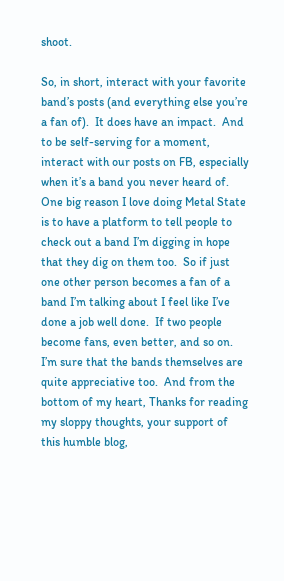shoot.

So, in short, interact with your favorite band’s posts (and everything else you’re a fan of).  It does have an impact.  And to be self-serving for a moment, interact with our posts on FB, especially when it’s a band you never heard of.  One big reason I love doing Metal State is to have a platform to tell people to check out a band I’m digging in hope that they dig on them too.  So if just one other person becomes a fan of a band I’m talking about I feel like I’ve done a job well done.  If two people become fans, even better, and so on.  I’m sure that the bands themselves are quite appreciative too.  And from the bottom of my heart, Thanks for reading my sloppy thoughts, your support of this humble blog,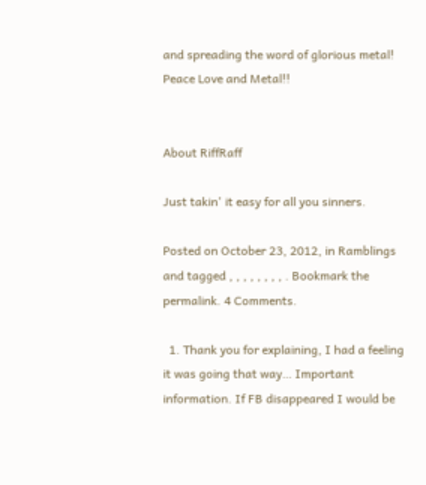and spreading the word of glorious metal!  Peace Love and Metal!!


About RiffRaff

Just takin' it easy for all you sinners.

Posted on October 23, 2012, in Ramblings and tagged , , , , , , , , . Bookmark the permalink. 4 Comments.

  1. Thank you for explaining, I had a feeling it was going that way… Important information. If FB disappeared I would be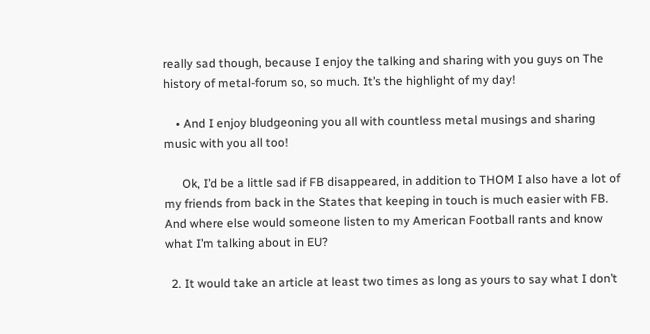really sad though, because I enjoy the talking and sharing with you guys on The history of metal-forum so, so much. It’s the highlight of my day!

    • And I enjoy bludgeoning you all with countless metal musings and sharing music with you all too!

      Ok, I’d be a little sad if FB disappeared, in addition to THOM I also have a lot of my friends from back in the States that keeping in touch is much easier with FB. And where else would someone listen to my American Football rants and know what I’m talking about in EU?

  2. It would take an article at least two times as long as yours to say what I don’t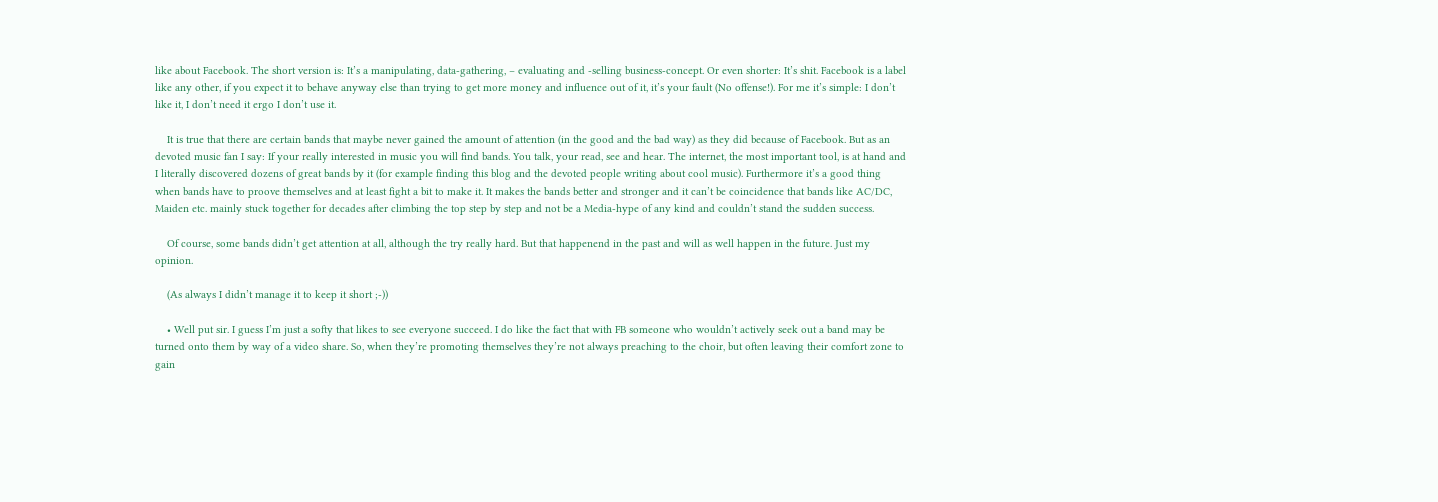like about Facebook. The short version is: It’s a manipulating, data-gathering, – evaluating and -selling business-concept. Or even shorter: It’s shit. Facebook is a label like any other, if you expect it to behave anyway else than trying to get more money and influence out of it, it’s your fault (No offense!). For me it’s simple: I don’t like it, I don’t need it ergo I don’t use it.

    It is true that there are certain bands that maybe never gained the amount of attention (in the good and the bad way) as they did because of Facebook. But as an devoted music fan I say: If your really interested in music you will find bands. You talk, your read, see and hear. The internet, the most important tool, is at hand and I literally discovered dozens of great bands by it (for example finding this blog and the devoted people writing about cool music). Furthermore it’s a good thing when bands have to proove themselves and at least fight a bit to make it. It makes the bands better and stronger and it can’t be coincidence that bands like AC/DC, Maiden etc. mainly stuck together for decades after climbing the top step by step and not be a Media-hype of any kind and couldn’t stand the sudden success.

    Of course, some bands didn’t get attention at all, although the try really hard. But that happenend in the past and will as well happen in the future. Just my opinion.

    (As always I didn’t manage it to keep it short ;-))

    • Well put sir. I guess I’m just a softy that likes to see everyone succeed. I do like the fact that with FB someone who wouldn’t actively seek out a band may be turned onto them by way of a video share. So, when they’re promoting themselves they’re not always preaching to the choir, but often leaving their comfort zone to gain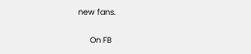new fans.

      On FB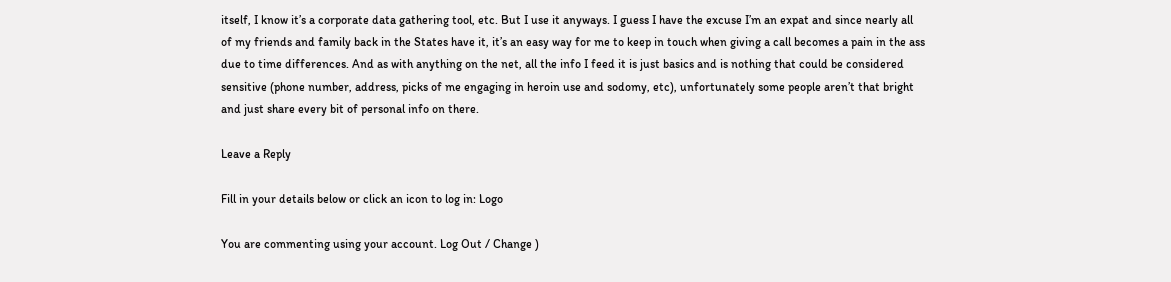itself, I know it’s a corporate data gathering tool, etc. But I use it anyways. I guess I have the excuse I’m an expat and since nearly all of my friends and family back in the States have it, it’s an easy way for me to keep in touch when giving a call becomes a pain in the ass due to time differences. And as with anything on the net, all the info I feed it is just basics and is nothing that could be considered sensitive (phone number, address, picks of me engaging in heroin use and sodomy, etc), unfortunately some people aren’t that bright and just share every bit of personal info on there.

Leave a Reply

Fill in your details below or click an icon to log in: Logo

You are commenting using your account. Log Out / Change )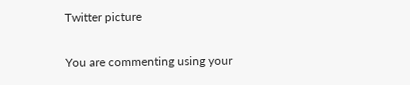Twitter picture

You are commenting using your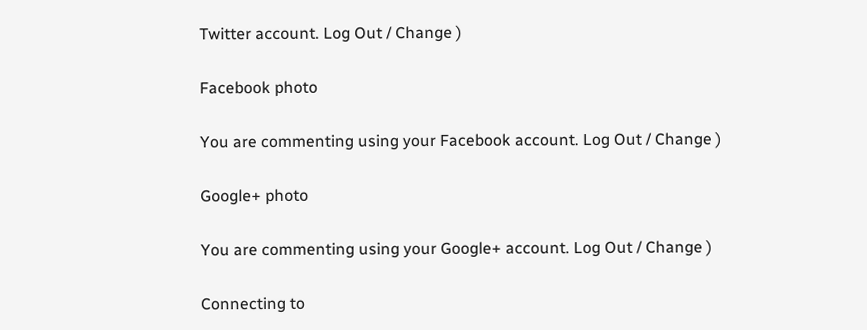Twitter account. Log Out / Change )

Facebook photo

You are commenting using your Facebook account. Log Out / Change )

Google+ photo

You are commenting using your Google+ account. Log Out / Change )

Connecting to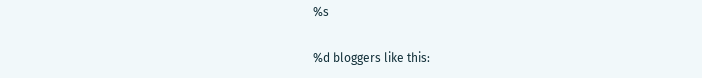%s

%d bloggers like this: